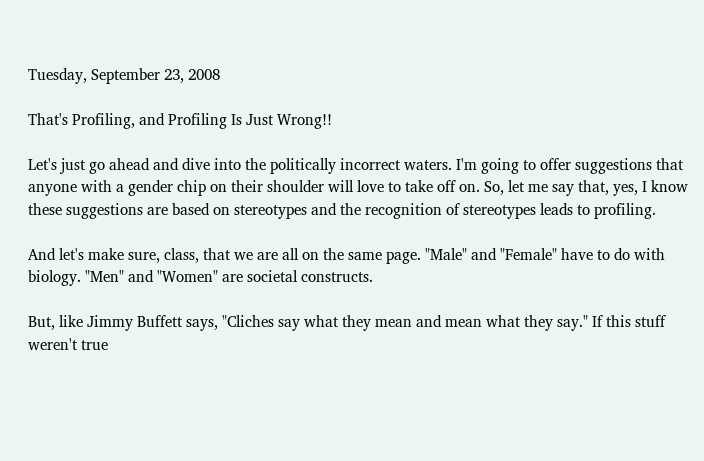Tuesday, September 23, 2008

That's Profiling, and Profiling Is Just Wrong!!

Let's just go ahead and dive into the politically incorrect waters. I'm going to offer suggestions that anyone with a gender chip on their shoulder will love to take off on. So, let me say that, yes, I know these suggestions are based on stereotypes and the recognition of stereotypes leads to profiling.

And let's make sure, class, that we are all on the same page. "Male" and "Female" have to do with biology. "Men" and "Women" are societal constructs.

But, like Jimmy Buffett says, "Cliches say what they mean and mean what they say." If this stuff weren't true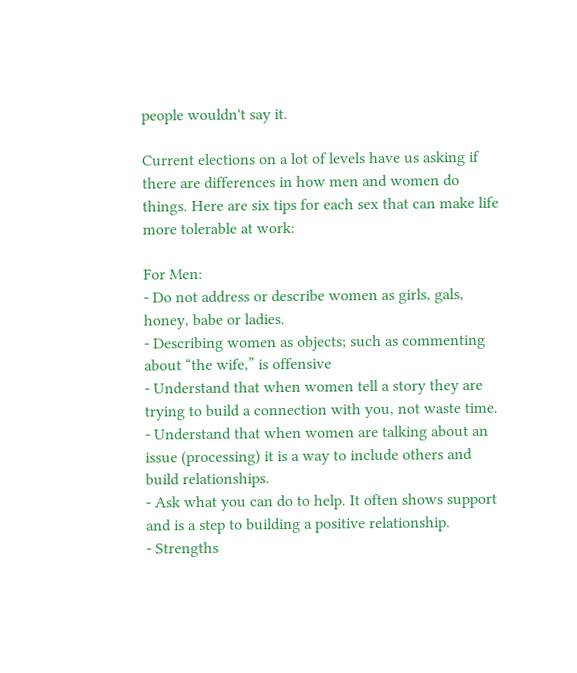people wouldn't say it.

Current elections on a lot of levels have us asking if there are differences in how men and women do things. Here are six tips for each sex that can make life more tolerable at work:

For Men:
- Do not address or describe women as girls, gals, honey, babe or ladies.
- Describing women as objects; such as commenting about “the wife,” is offensive
- Understand that when women tell a story they are trying to build a connection with you, not waste time.
- Understand that when women are talking about an issue (processing) it is a way to include others and build relationships.
- Ask what you can do to help. It often shows support and is a step to building a positive relationship.
- Strengths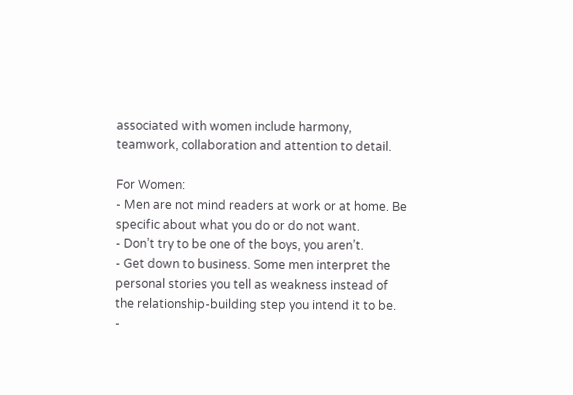associated with women include harmony, teamwork, collaboration and attention to detail.

For Women:
- Men are not mind readers at work or at home. Be specific about what you do or do not want.
- Don’t try to be one of the boys, you aren’t.
- Get down to business. Some men interpret the personal stories you tell as weakness instead of the relationship-building step you intend it to be.
-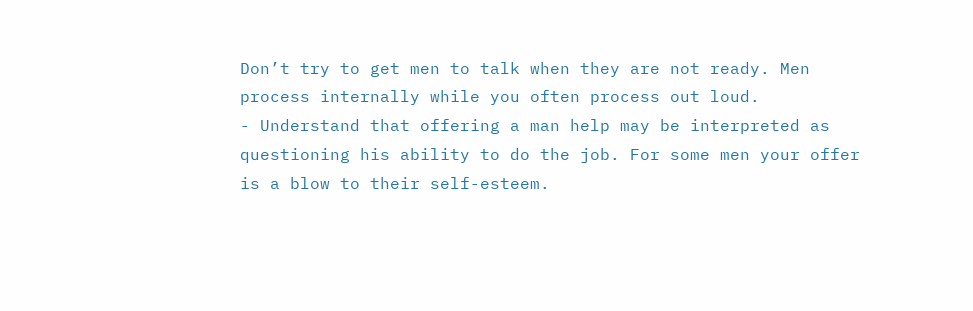Don’t try to get men to talk when they are not ready. Men process internally while you often process out loud.
- Understand that offering a man help may be interpreted as questioning his ability to do the job. For some men your offer is a blow to their self-esteem.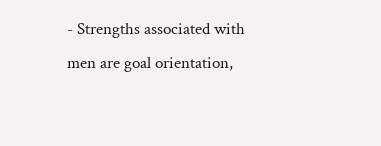- Strengths associated with men are goal orientation,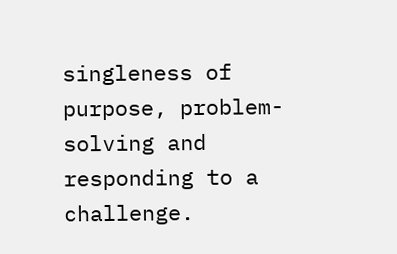singleness of purpose, problem-solving and responding to a challenge.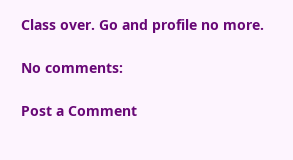Class over. Go and profile no more.

No comments:

Post a Comment